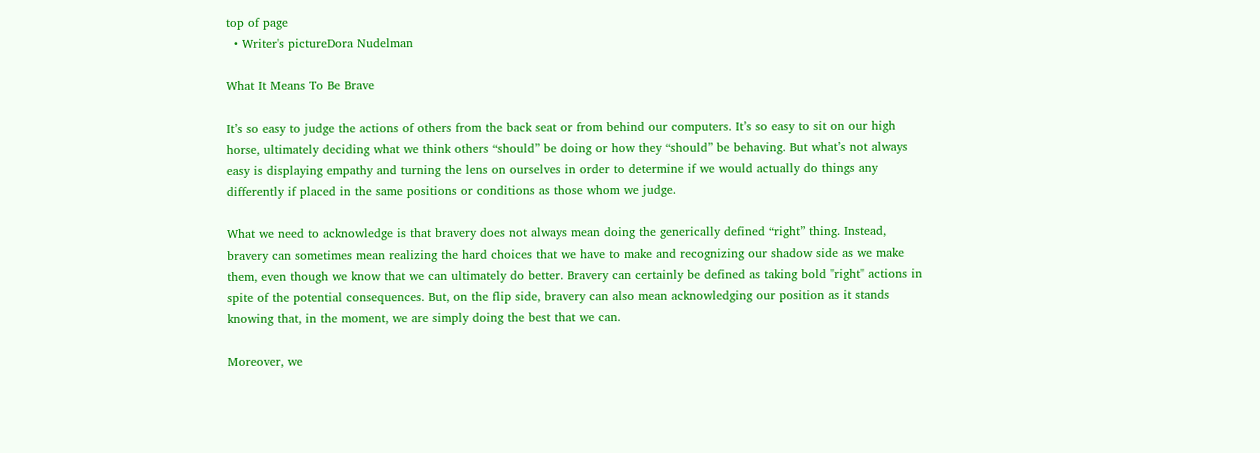top of page
  • Writer's pictureDora Nudelman

What It Means To Be Brave

It’s so easy to judge the actions of others from the back seat or from behind our computers. It’s so easy to sit on our high horse, ultimately deciding what we think others “should” be doing or how they “should” be behaving. But what’s not always easy is displaying empathy and turning the lens on ourselves in order to determine if we would actually do things any differently if placed in the same positions or conditions as those whom we judge.

What we need to acknowledge is that bravery does not always mean doing the generically defined “right” thing. Instead, bravery can sometimes mean realizing the hard choices that we have to make and recognizing our shadow side as we make them, even though we know that we can ultimately do better. Bravery can certainly be defined as taking bold "right" actions in spite of the potential consequences. But, on the flip side, bravery can also mean acknowledging our position as it stands knowing that, in the moment, we are simply doing the best that we can.

Moreover, we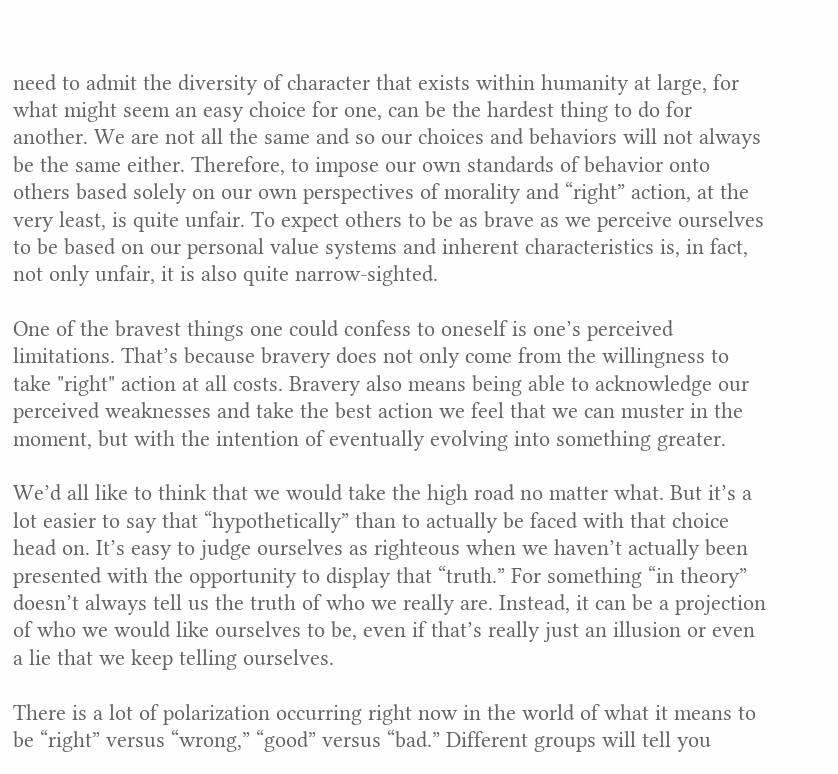need to admit the diversity of character that exists within humanity at large, for what might seem an easy choice for one, can be the hardest thing to do for another. We are not all the same and so our choices and behaviors will not always be the same either. Therefore, to impose our own standards of behavior onto others based solely on our own perspectives of morality and “right” action, at the very least, is quite unfair. To expect others to be as brave as we perceive ourselves to be based on our personal value systems and inherent characteristics is, in fact, not only unfair, it is also quite narrow-sighted.

One of the bravest things one could confess to oneself is one’s perceived limitations. That’s because bravery does not only come from the willingness to take "right" action at all costs. Bravery also means being able to acknowledge our perceived weaknesses and take the best action we feel that we can muster in the moment, but with the intention of eventually evolving into something greater.

We’d all like to think that we would take the high road no matter what. But it’s a lot easier to say that “hypothetically” than to actually be faced with that choice head on. It’s easy to judge ourselves as righteous when we haven’t actually been presented with the opportunity to display that “truth.” For something “in theory” doesn’t always tell us the truth of who we really are. Instead, it can be a projection of who we would like ourselves to be, even if that’s really just an illusion or even a lie that we keep telling ourselves.

There is a lot of polarization occurring right now in the world of what it means to be “right” versus “wrong,” “good” versus “bad.” Different groups will tell you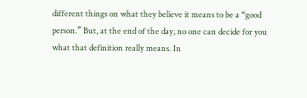different things on what they believe it means to be a “good person.” But, at the end of the day, no one can decide for you what that definition really means. In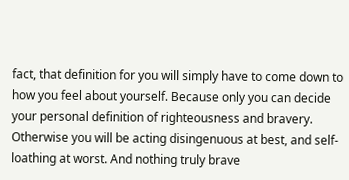fact, that definition for you will simply have to come down to how you feel about yourself. Because only you can decide your personal definition of righteousness and bravery. Otherwise you will be acting disingenuous at best, and self-loathing at worst. And nothing truly brave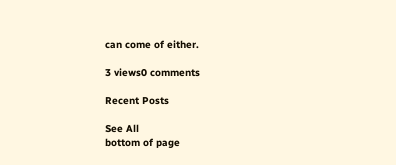can come of either.

3 views0 comments

Recent Posts

See All
bottom of page